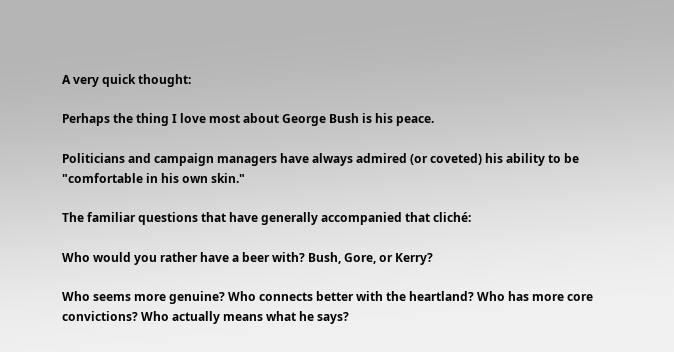A very quick thought:

Perhaps the thing I love most about George Bush is his peace.

Politicians and campaign managers have always admired (or coveted) his ability to be "comfortable in his own skin."

The familiar questions that have generally accompanied that cliché:

Who would you rather have a beer with? Bush, Gore, or Kerry?

Who seems more genuine? Who connects better with the heartland? Who has more core convictions? Who actually means what he says?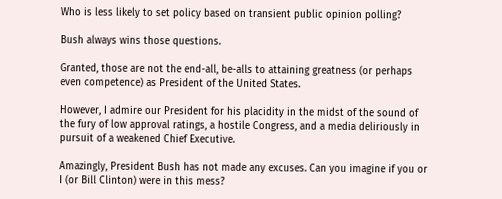Who is less likely to set policy based on transient public opinion polling?

Bush always wins those questions.

Granted, those are not the end-all, be-alls to attaining greatness (or perhaps even competence) as President of the United States.

However, I admire our President for his placidity in the midst of the sound of the fury of low approval ratings, a hostile Congress, and a media deliriously in pursuit of a weakened Chief Executive.

Amazingly, President Bush has not made any excuses. Can you imagine if you or I (or Bill Clinton) were in this mess?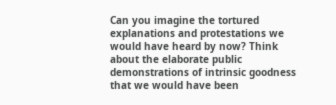Can you imagine the tortured explanations and protestations we would have heard by now? Think about the elaborate public demonstrations of intrinsic goodness that we would have been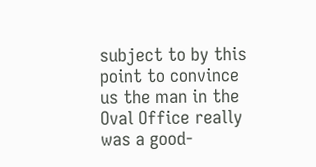subject to by this point to convince us the man in the Oval Office really was a good-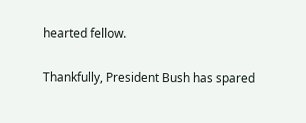hearted fellow.

Thankfully, President Bush has spared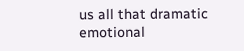us all that dramatic emotional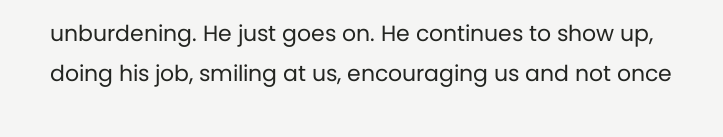unburdening. He just goes on. He continues to show up, doing his job, smiling at us, encouraging us and not once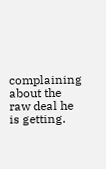complaining about the raw deal he is getting.